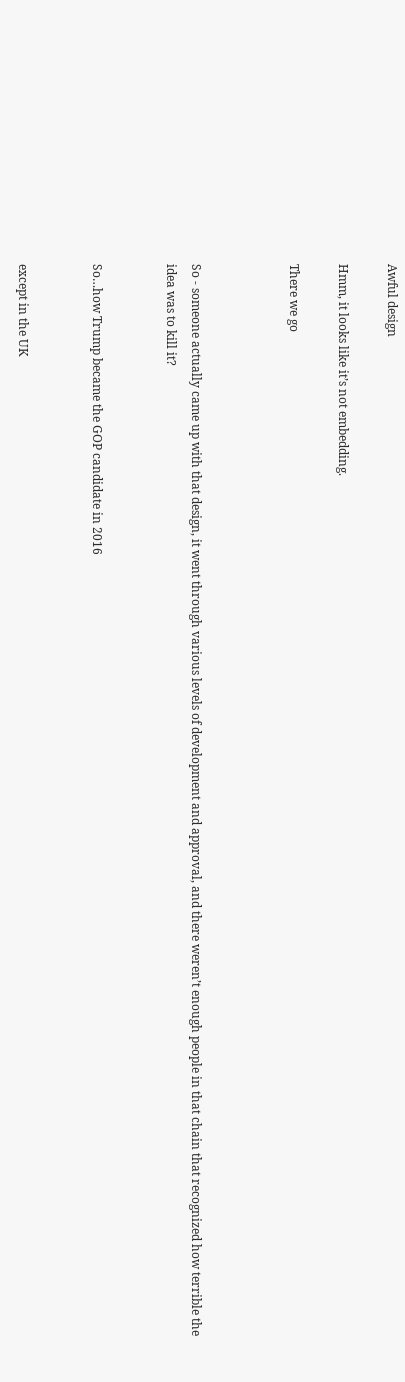Awful design

Hmm, it looks like it’s not embedding.

There we go



So - someone actually came up with that design, it went through various levels of development and approval, and there weren’t enough people in that chain that recognized how terrible the idea was to kill it?


So…how Trump became the GOP candidate in 2016


except in the UK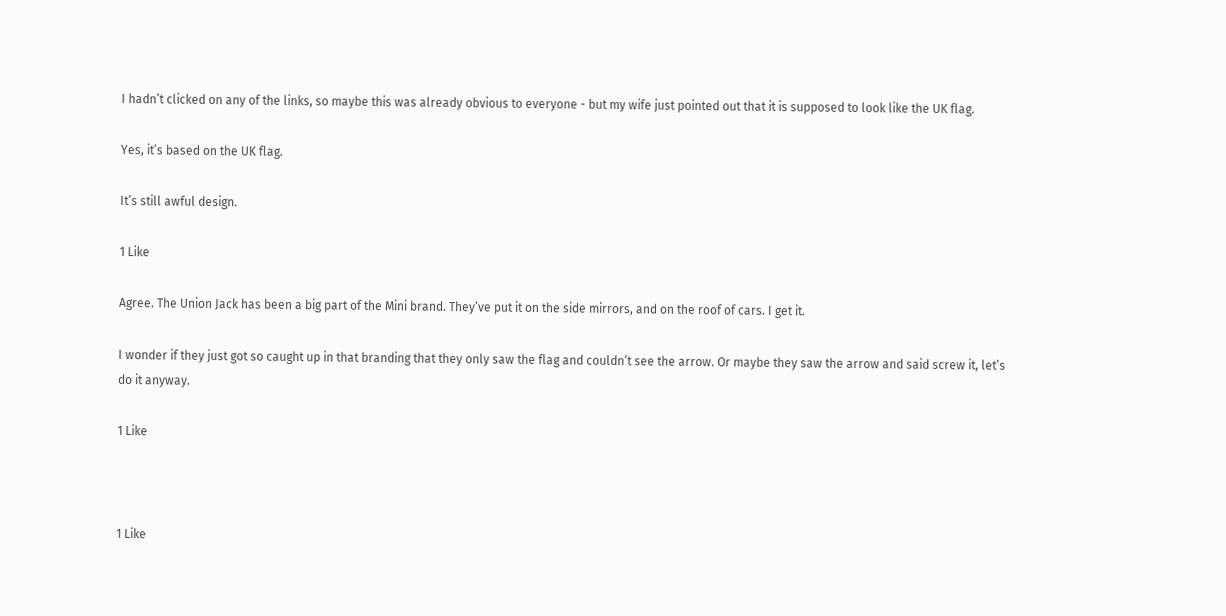I hadn’t clicked on any of the links, so maybe this was already obvious to everyone - but my wife just pointed out that it is supposed to look like the UK flag.

Yes, it’s based on the UK flag.

It’s still awful design.

1 Like

Agree. The Union Jack has been a big part of the Mini brand. They’ve put it on the side mirrors, and on the roof of cars. I get it.

I wonder if they just got so caught up in that branding that they only saw the flag and couldn’t see the arrow. Or maybe they saw the arrow and said screw it, let’s do it anyway.

1 Like



1 Like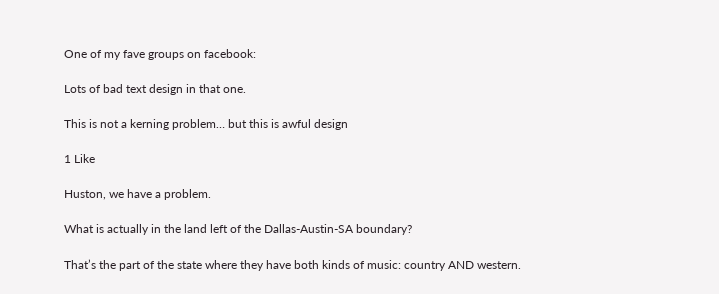One of my fave groups on facebook:

Lots of bad text design in that one.

This is not a kerning problem… but this is awful design

1 Like

Huston, we have a problem.

What is actually in the land left of the Dallas-Austin-SA boundary?

That’s the part of the state where they have both kinds of music: country AND western.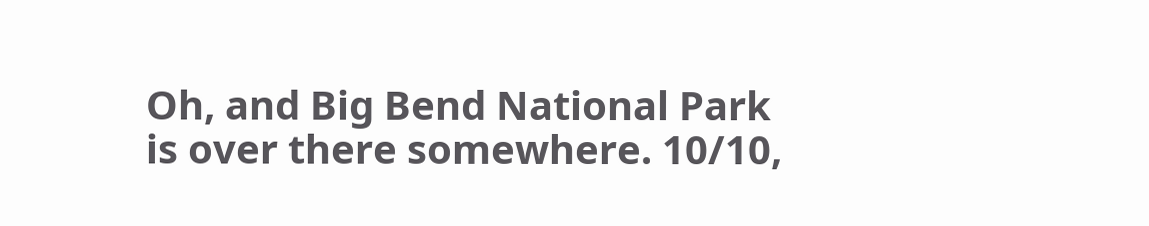Oh, and Big Bend National Park is over there somewhere. 10/10,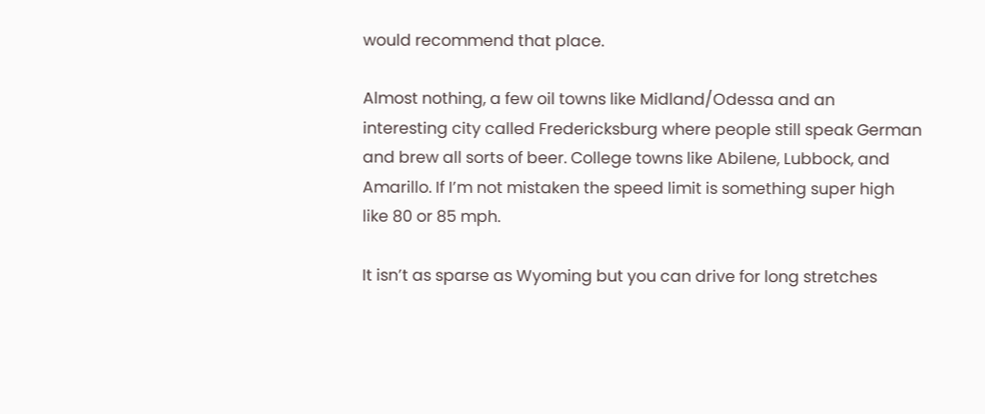would recommend that place.

Almost nothing, a few oil towns like Midland/Odessa and an interesting city called Fredericksburg where people still speak German and brew all sorts of beer. College towns like Abilene, Lubbock, and Amarillo. If I’m not mistaken the speed limit is something super high like 80 or 85 mph.

It isn’t as sparse as Wyoming but you can drive for long stretches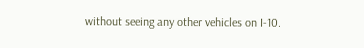without seeing any other vehicles on I-10.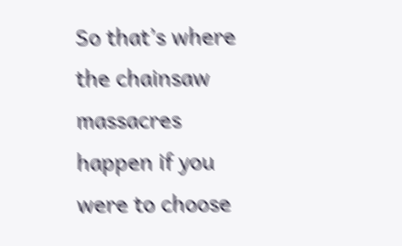So that’s where the chainsaw massacres happen if you were to choose